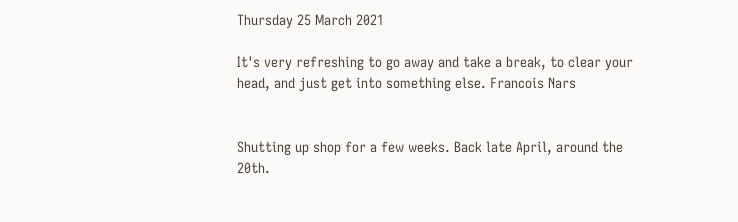Thursday 25 March 2021

It's very refreshing to go away and take a break, to clear your head, and just get into something else. Francois Nars


Shutting up shop for a few weeks. Back late April, around the 20th.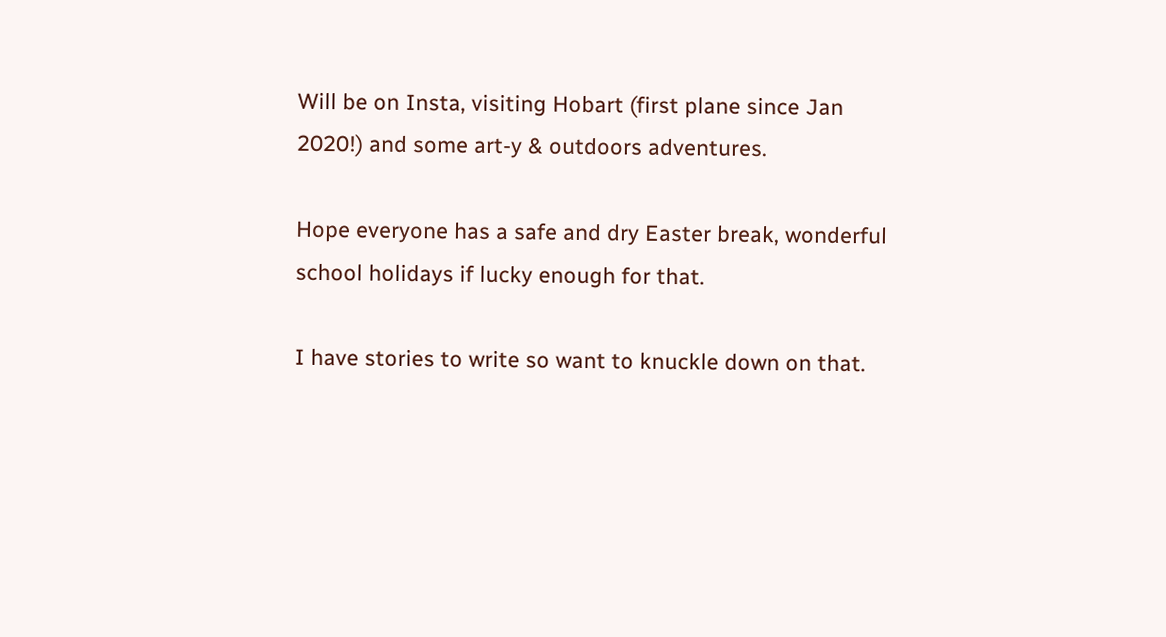Will be on Insta, visiting Hobart (first plane since Jan 2020!) and some art-y & outdoors adventures.

Hope everyone has a safe and dry Easter break, wonderful school holidays if lucky enough for that.

I have stories to write so want to knuckle down on that.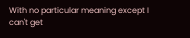With no particular meaning except I can't get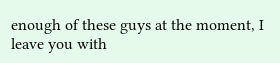enough of these guys at the moment, I leave you with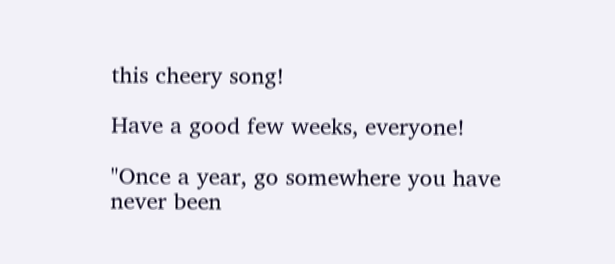this cheery song!

Have a good few weeks, everyone!

"Once a year, go somewhere you have never been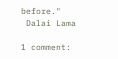before."
 Dalai Lama

1 comment: